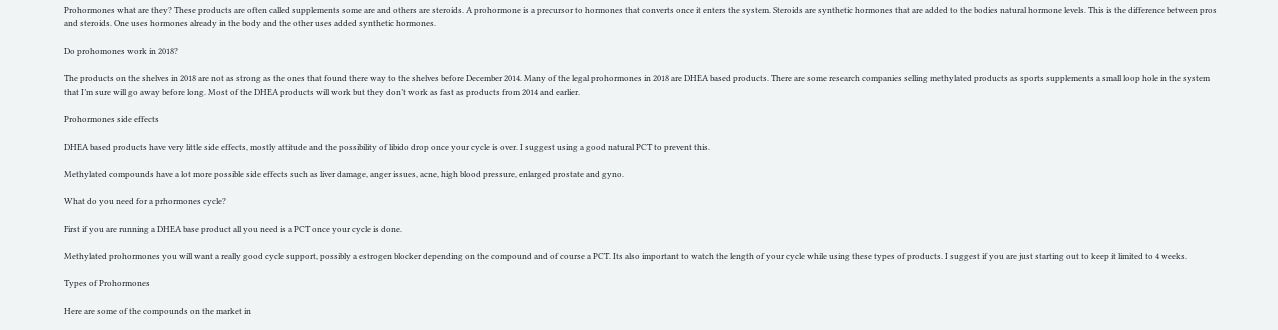Prohormones what are they? These products are often called supplements some are and others are steroids. A prohormone is a precursor to hormones that converts once it enters the system. Steroids are synthetic hormones that are added to the bodies natural hormone levels. This is the difference between pros and steroids. One uses hormones already in the body and the other uses added synthetic hormones.

Do prohomones work in 2018?

The products on the shelves in 2018 are not as strong as the ones that found there way to the shelves before December 2014. Many of the legal prohormones in 2018 are DHEA based products. There are some research companies selling methylated products as sports supplements a small loop hole in the system that I’m sure will go away before long. Most of the DHEA products will work but they don’t work as fast as products from 2014 and earlier.

Prohormones side effects

DHEA based products have very little side effects, mostly attitude and the possibility of libido drop once your cycle is over. I suggest using a good natural PCT to prevent this.

Methylated compounds have a lot more possible side effects such as liver damage, anger issues, acne, high blood pressure, enlarged prostate and gyno.

What do you need for a prhormones cycle?

First if you are running a DHEA base product all you need is a PCT once your cycle is done.

Methylated prohormones you will want a really good cycle support, possibly a estrogen blocker depending on the compound and of course a PCT. Its also important to watch the length of your cycle while using these types of products. I suggest if you are just starting out to keep it limited to 4 weeks.

Types of Prohormones

Here are some of the compounds on the market in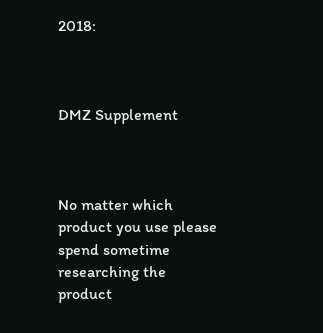2018:



DMZ Supplement



No matter which product you use please spend sometime researching the product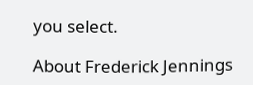you select.

About Frederick Jennings